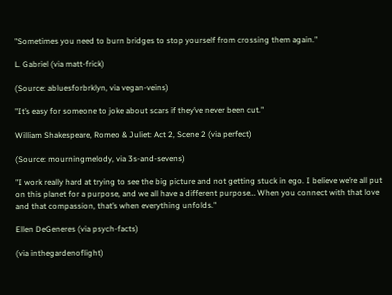"Sometimes you need to burn bridges to stop yourself from crossing them again."

L. Gabriel (via matt-frick)

(Source: abluesforbrklyn, via vegan-veins)

"It’s easy for someone to joke about scars if they’ve never been cut."

William Shakespeare, Romeo & Juliet: Act 2, Scene 2 (via perfect)

(Source: mourningmelody, via 3s-and-sevens)

"I work really hard at trying to see the big picture and not getting stuck in ego. I believe we’re all put on this planet for a purpose, and we all have a different purpose… When you connect with that love and that compassion, that’s when everything unfolds."

Ellen DeGeneres (via psych-facts)

(via inthegardenoflight)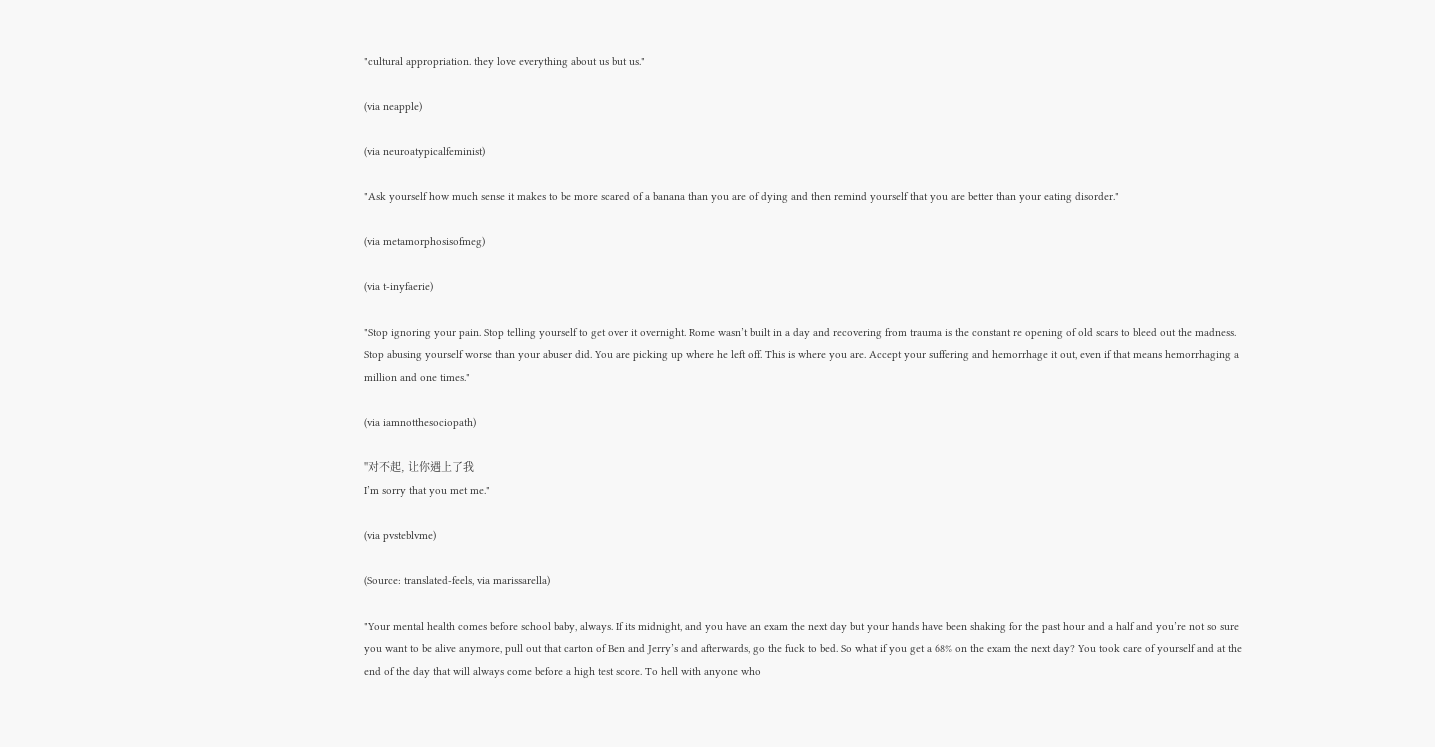"cultural appropriation. they love everything about us but us."

(via neapple)

(via neuroatypicalfeminist)

"Ask yourself how much sense it makes to be more scared of a banana than you are of dying and then remind yourself that you are better than your eating disorder."

(via metamorphosisofmeg)

(via t-inyfaerie)

"Stop ignoring your pain. Stop telling yourself to get over it overnight. Rome wasn’t built in a day and recovering from trauma is the constant re opening of old scars to bleed out the madness. Stop abusing yourself worse than your abuser did. You are picking up where he left off. This is where you are. Accept your suffering and hemorrhage it out, even if that means hemorrhaging a million and one times."

(via iamnotthesociopath)

"对不起, 让你遇上了我
I’m sorry that you met me."

(via pvsteblvme)

(Source: translated-feels, via marissarella)

"Your mental health comes before school baby, always. If its midnight, and you have an exam the next day but your hands have been shaking for the past hour and a half and you’re not so sure you want to be alive anymore, pull out that carton of Ben and Jerry’s and afterwards, go the fuck to bed. So what if you get a 68% on the exam the next day? You took care of yourself and at the end of the day that will always come before a high test score. To hell with anyone who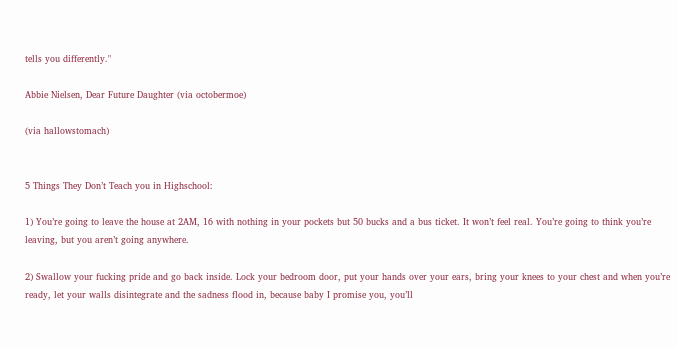tells you differently."

Abbie Nielsen, Dear Future Daughter (via octobermoe)

(via hallowstomach)


5 Things They Don’t Teach you in Highschool:

1) You’re going to leave the house at 2AM, 16 with nothing in your pockets but 50 bucks and a bus ticket. It won’t feel real. You’re going to think you’re leaving, but you aren’t going anywhere.

2) Swallow your fucking pride and go back inside. Lock your bedroom door, put your hands over your ears, bring your knees to your chest and when you’re ready, let your walls disintegrate and the sadness flood in, because baby I promise you, you’ll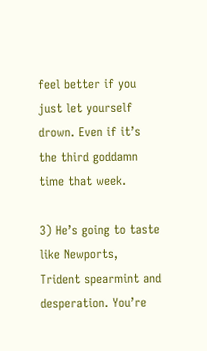feel better if you just let yourself drown. Even if it’s the third goddamn time that week.

3) He’s going to taste like Newports, Trident spearmint and desperation. You’re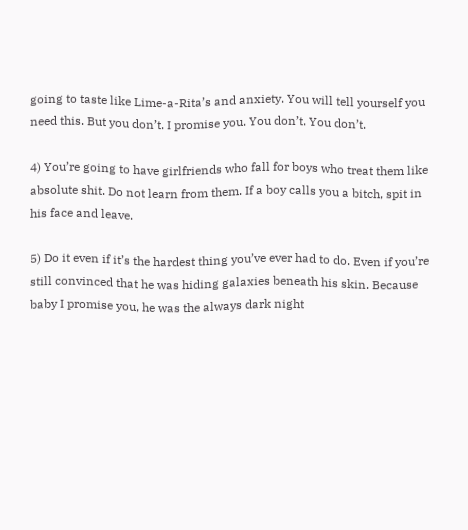going to taste like Lime-a-Rita’s and anxiety. You will tell yourself you need this. But you don’t. I promise you. You don’t. You don’t.

4) You’re going to have girlfriends who fall for boys who treat them like absolute shit. Do not learn from them. If a boy calls you a bitch, spit in his face and leave.

5) Do it even if it’s the hardest thing you’ve ever had to do. Even if you’re still convinced that he was hiding galaxies beneath his skin. Because baby I promise you, he was the always dark night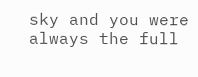sky and you were always the full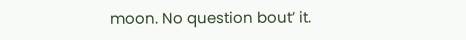moon. No question bout’ it.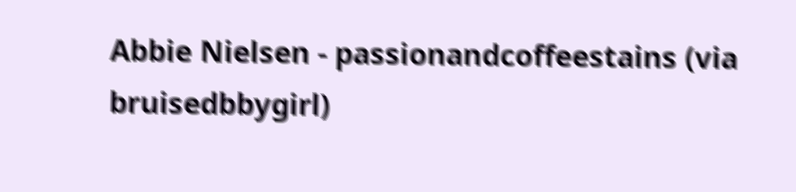Abbie Nielsen - passionandcoffeestains (via bruisedbbygirl)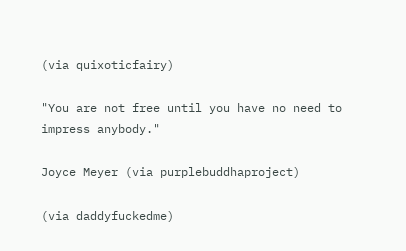(via quixoticfairy)

"You are not free until you have no need to impress anybody."

Joyce Meyer (via purplebuddhaproject)

(via daddyfuckedme)